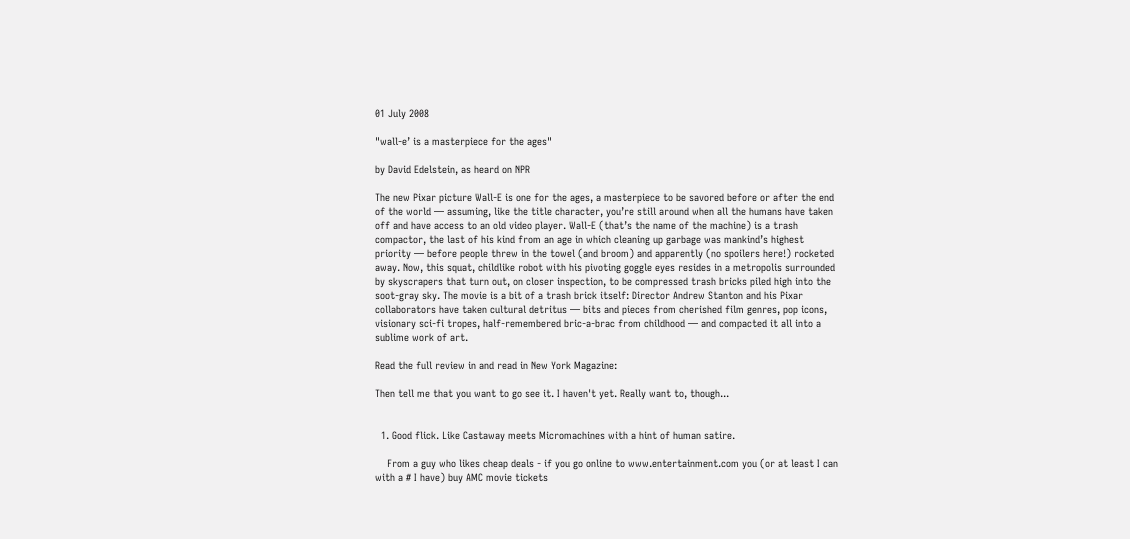01 July 2008

"wall-e’ is a masterpiece for the ages"

by David Edelstein, as heard on NPR

The new Pixar picture Wall-E is one for the ages, a masterpiece to be savored before or after the end of the world — assuming, like the title character, you’re still around when all the humans have taken off and have access to an old video player. Wall-E (that’s the name of the machine) is a trash compactor, the last of his kind from an age in which cleaning up garbage was mankind’s highest priority — before people threw in the towel (and broom) and apparently (no spoilers here!) rocketed away. Now, this squat, childlike robot with his pivoting goggle eyes resides in a metropolis surrounded by skyscrapers that turn out, on closer inspection, to be compressed trash bricks piled high into the soot-gray sky. The movie is a bit of a trash brick itself: Director Andrew Stanton and his Pixar collaborators have taken cultural detritus — bits and pieces from cherished film genres, pop icons, visionary sci-fi tropes, half-remembered bric-a-brac from childhood — and compacted it all into a sublime work of art.

Read the full review in and read in New York Magazine:

Then tell me that you want to go see it. I haven't yet. Really want to, though...


  1. Good flick. Like Castaway meets Micromachines with a hint of human satire.

    From a guy who likes cheap deals - if you go online to www.entertainment.com you (or at least I can with a # I have) buy AMC movie tickets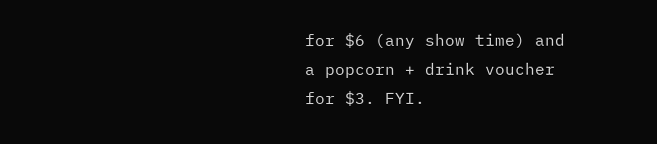for $6 (any show time) and a popcorn + drink voucher for $3. FYI.